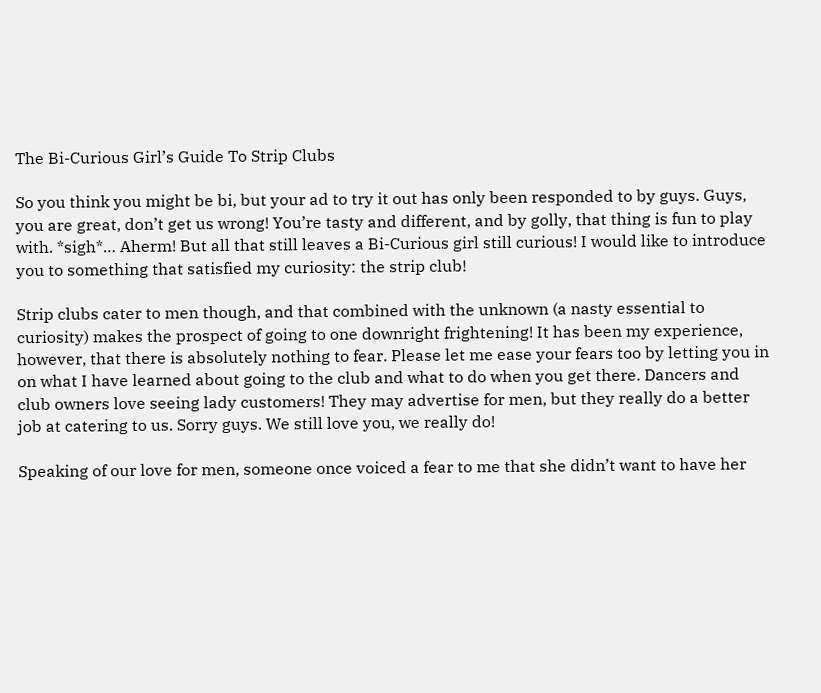The Bi-Curious Girl’s Guide To Strip Clubs

So you think you might be bi, but your ad to try it out has only been responded to by guys. Guys, you are great, don’t get us wrong! You’re tasty and different, and by golly, that thing is fun to play with. *sigh*… Aherm! But all that still leaves a Bi-Curious girl still curious! I would like to introduce you to something that satisfied my curiosity: the strip club!

Strip clubs cater to men though, and that combined with the unknown (a nasty essential to curiosity) makes the prospect of going to one downright frightening! It has been my experience, however, that there is absolutely nothing to fear. Please let me ease your fears too by letting you in on what I have learned about going to the club and what to do when you get there. Dancers and club owners love seeing lady customers! They may advertise for men, but they really do a better job at catering to us. Sorry guys. We still love you, we really do!

Speaking of our love for men, someone once voiced a fear to me that she didn’t want to have her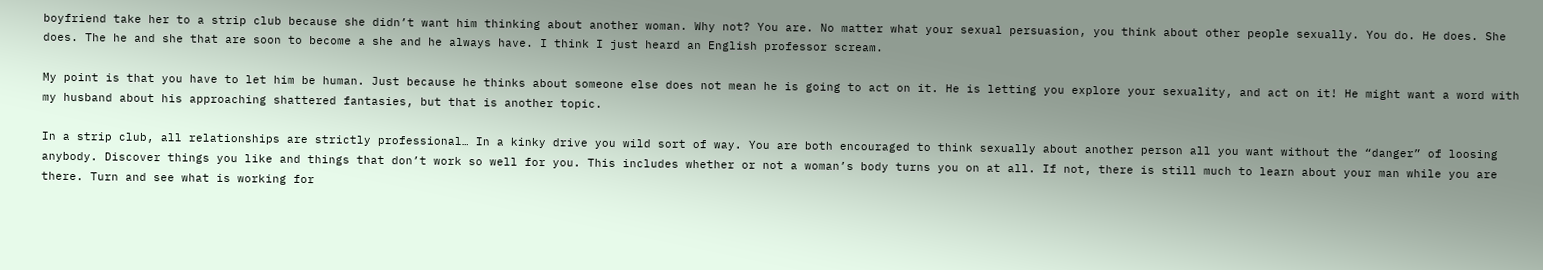boyfriend take her to a strip club because she didn’t want him thinking about another woman. Why not? You are. No matter what your sexual persuasion, you think about other people sexually. You do. He does. She does. The he and she that are soon to become a she and he always have. I think I just heard an English professor scream.

My point is that you have to let him be human. Just because he thinks about someone else does not mean he is going to act on it. He is letting you explore your sexuality, and act on it! He might want a word with my husband about his approaching shattered fantasies, but that is another topic.

In a strip club, all relationships are strictly professional… In a kinky drive you wild sort of way. You are both encouraged to think sexually about another person all you want without the “danger” of loosing anybody. Discover things you like and things that don’t work so well for you. This includes whether or not a woman’s body turns you on at all. If not, there is still much to learn about your man while you are there. Turn and see what is working for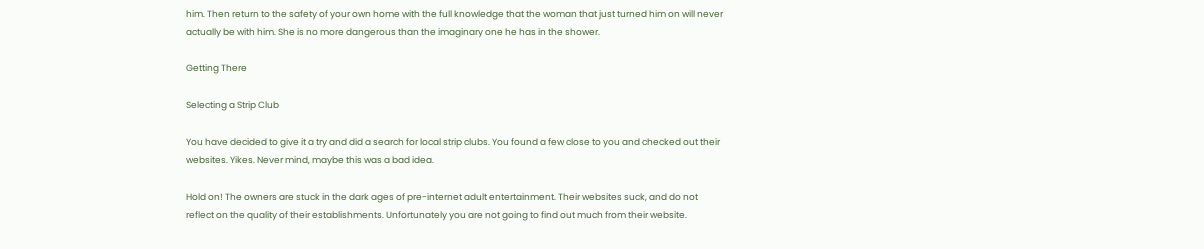him. Then return to the safety of your own home with the full knowledge that the woman that just turned him on will never actually be with him. She is no more dangerous than the imaginary one he has in the shower.

Getting There

Selecting a Strip Club

You have decided to give it a try and did a search for local strip clubs. You found a few close to you and checked out their websites. Yikes. Never mind, maybe this was a bad idea.

Hold on! The owners are stuck in the dark ages of pre-internet adult entertainment. Their websites suck, and do not reflect on the quality of their establishments. Unfortunately you are not going to find out much from their website.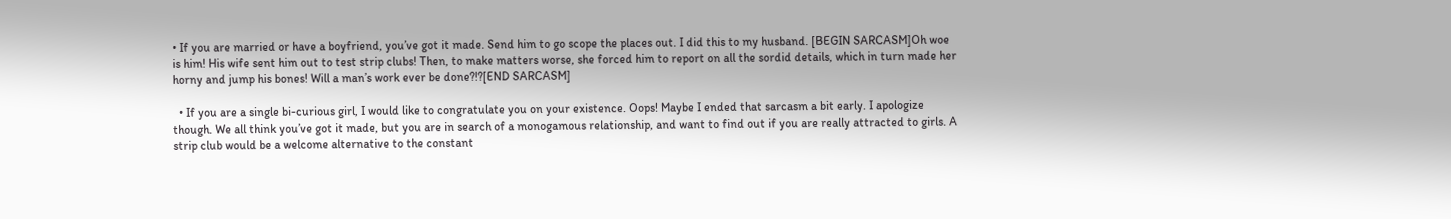• If you are married or have a boyfriend, you’ve got it made. Send him to go scope the places out. I did this to my husband. [BEGIN SARCASM]Oh woe is him! His wife sent him out to test strip clubs! Then, to make matters worse, she forced him to report on all the sordid details, which in turn made her horny and jump his bones! Will a man’s work ever be done?!?[END SARCASM]

  • If you are a single bi-curious girl, I would like to congratulate you on your existence. Oops! Maybe I ended that sarcasm a bit early. I apologize though. We all think you’ve got it made, but you are in search of a monogamous relationship, and want to find out if you are really attracted to girls. A strip club would be a welcome alternative to the constant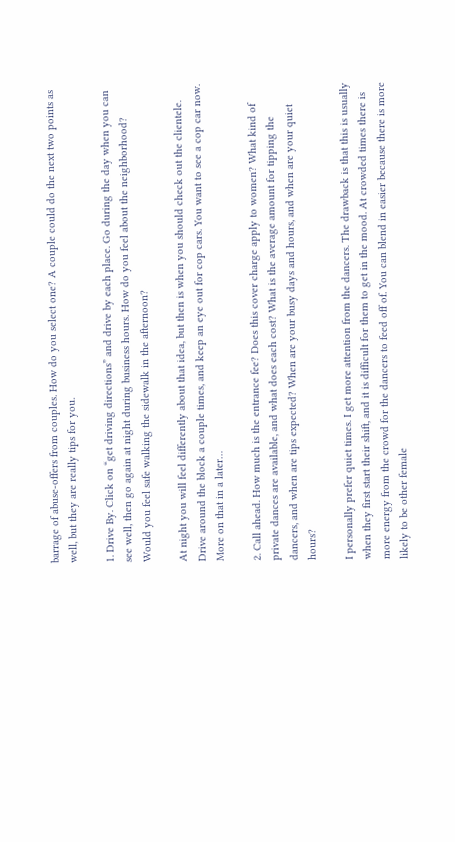barrage of abuse-offers from couples. How do you select one? A couple could do the next two points as well, but they are really tips for you.

1. Drive By. Click on “get driving directions” and drive by each place. Go during the day when you can see well, then go again at night during business hours. How do you feel about the neighborhood? Would you feel safe walking the sidewalk in the afternoon?

At night you will feel differently about that idea, but then is when you should check out the clientele. Drive around the block a couple times, and keep an eye out for cop cars. You want to see a cop car now. More on that in a later…

2. Call ahead. How much is the entrance fee? Does this cover charge apply to women? What kind of private dances are available, and what does each cost? What is the average amount for tipping the dancers, and when are tips expected? When are your busy days and hours, and when are your quiet hours?

I personally prefer quiet times. I get more attention from the dancers. The drawback is that this is usually when they first start their shift, and it is difficult for them to get in the mood. At crowded times there is more energy from the crowd for the dancers to feed off of. You can blend in easier because there is more likely to be other female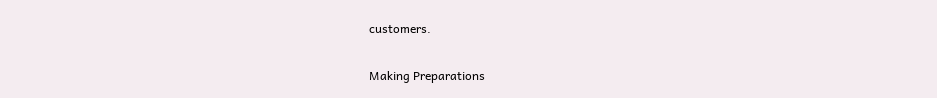customers.

Making Preparations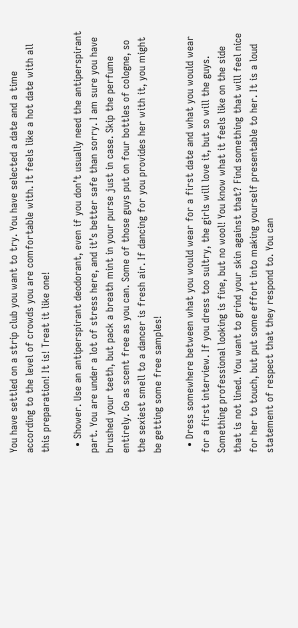You have settled on a strip club you want to try. You have selected a date and a time according to the level of crowds you are comfortable with. It feels like a hot date with all this preparation! It is! Treat it like one!

  • Shower. Use an antiperspirant deodorant, even if you don’t usually need the antiperspirant part. You are under a lot of stress here, and it’s better safe than sorry. I am sure you have brushed your teeth, but pack a breath mint in your purse just in case. Skip the perfume entirely. Go as scent free as you can. Some of those guys put on four bottles of cologne, so the sexiest smell to a dancer is fresh air. If dancing for you provides her with it, you might be getting some free samples!

  • Dress somewhere between what you would wear for a first date and what you would wear for a first interview. If you dress too sultry, the girls will love it, but so will the guys. Something professional looking is fine, but no wool! You know what it feels like on the side that is not lined. You want to grind your skin against that? Find something that will feel nice for her to touch, but put some effort into making yourself presentable to her. It is a loud statement of respect that they respond to. You can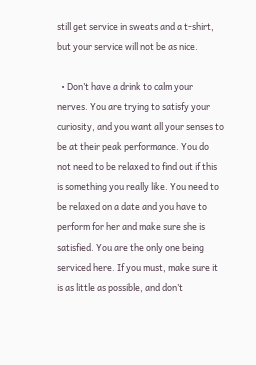still get service in sweats and a t-shirt, but your service will not be as nice.

  • Don’t have a drink to calm your nerves. You are trying to satisfy your curiosity, and you want all your senses to be at their peak performance. You do not need to be relaxed to find out if this is something you really like. You need to be relaxed on a date and you have to perform for her and make sure she is satisfied. You are the only one being serviced here. If you must, make sure it is as little as possible, and don’t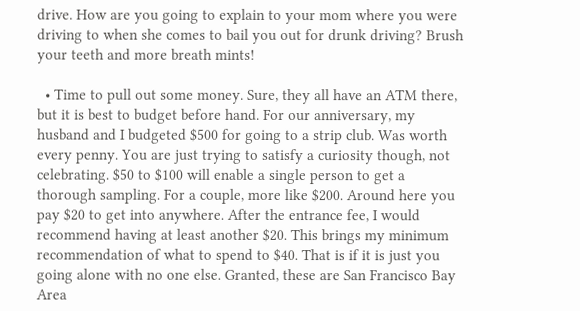drive. How are you going to explain to your mom where you were driving to when she comes to bail you out for drunk driving? Brush your teeth and more breath mints!

  • Time to pull out some money. Sure, they all have an ATM there, but it is best to budget before hand. For our anniversary, my husband and I budgeted $500 for going to a strip club. Was worth every penny. You are just trying to satisfy a curiosity though, not celebrating. $50 to $100 will enable a single person to get a thorough sampling. For a couple, more like $200. Around here you pay $20 to get into anywhere. After the entrance fee, I would recommend having at least another $20. This brings my minimum recommendation of what to spend to $40. That is if it is just you going alone with no one else. Granted, these are San Francisco Bay Area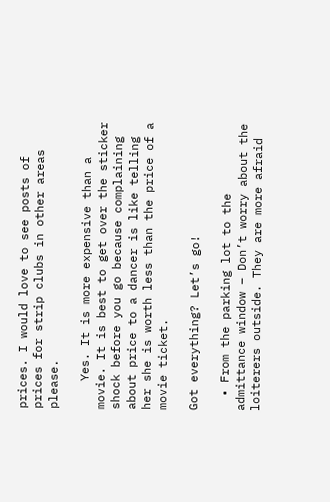prices. I would love to see posts of prices for strip clubs in other areas please.

    Yes. It is more expensive than a movie. It is best to get over the sticker shock before you go because complaining about price to a dancer is like telling her she is worth less than the price of a movie ticket.

Got everything? Let’s go!

  • From the parking lot to the admittance window – Don’t worry about the loiterers outside. They are more afraid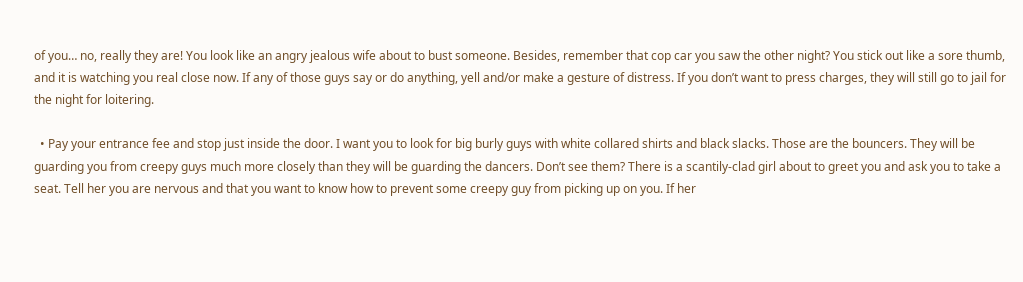of you… no, really they are! You look like an angry jealous wife about to bust someone. Besides, remember that cop car you saw the other night? You stick out like a sore thumb, and it is watching you real close now. If any of those guys say or do anything, yell and/or make a gesture of distress. If you don’t want to press charges, they will still go to jail for the night for loitering.

  • Pay your entrance fee and stop just inside the door. I want you to look for big burly guys with white collared shirts and black slacks. Those are the bouncers. They will be guarding you from creepy guys much more closely than they will be guarding the dancers. Don’t see them? There is a scantily-clad girl about to greet you and ask you to take a seat. Tell her you are nervous and that you want to know how to prevent some creepy guy from picking up on you. If her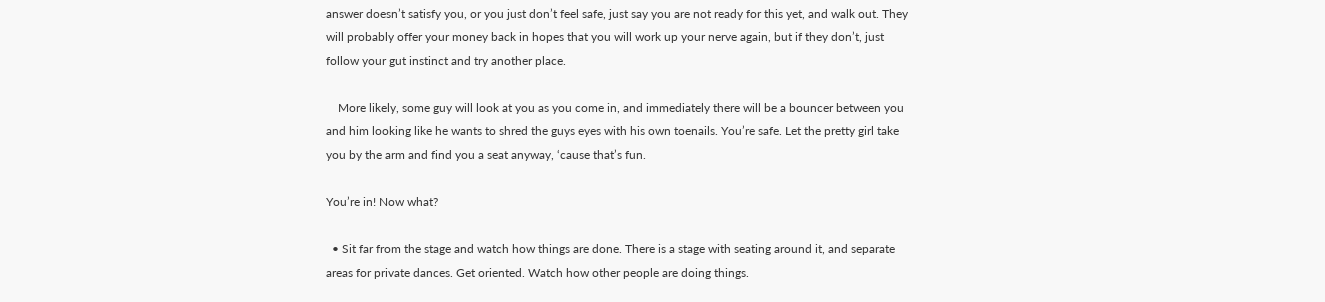answer doesn’t satisfy you, or you just don’t feel safe, just say you are not ready for this yet, and walk out. They will probably offer your money back in hopes that you will work up your nerve again, but if they don’t, just follow your gut instinct and try another place.

    More likely, some guy will look at you as you come in, and immediately there will be a bouncer between you and him looking like he wants to shred the guys eyes with his own toenails. You’re safe. Let the pretty girl take you by the arm and find you a seat anyway, ‘cause that’s fun.

You’re in! Now what?

  • Sit far from the stage and watch how things are done. There is a stage with seating around it, and separate areas for private dances. Get oriented. Watch how other people are doing things.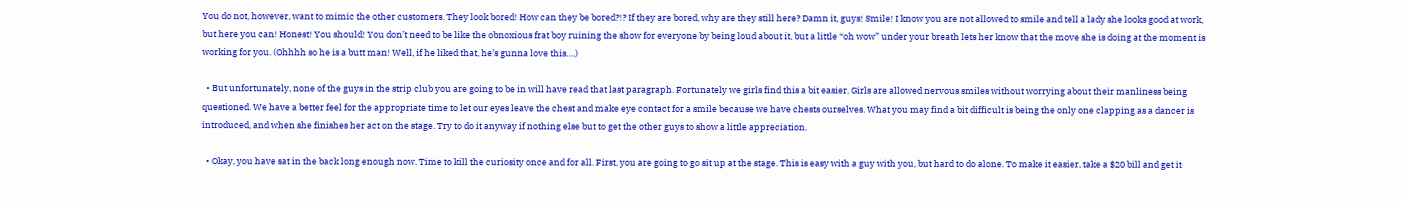You do not, however, want to mimic the other customers. They look bored! How can they be bored?!? If they are bored, why are they still here? Damn it, guys! Smile! I know you are not allowed to smile and tell a lady she looks good at work, but here you can! Honest! You should! You don’t need to be like the obnoxious frat boy ruining the show for everyone by being loud about it, but a little “oh wow” under your breath lets her know that the move she is doing at the moment is working for you. (Ohhhh so he is a butt man! Well, if he liked that, he’s gunna love this….)

  • But unfortunately, none of the guys in the strip club you are going to be in will have read that last paragraph. Fortunately we girls find this a bit easier. Girls are allowed nervous smiles without worrying about their manliness being questioned. We have a better feel for the appropriate time to let our eyes leave the chest and make eye contact for a smile because we have chests ourselves. What you may find a bit difficult is being the only one clapping as a dancer is introduced, and when she finishes her act on the stage. Try to do it anyway if nothing else but to get the other guys to show a little appreciation.

  • Okay, you have sat in the back long enough now. Time to kill the curiosity once and for all. First, you are going to go sit up at the stage. This is easy with a guy with you, but hard to do alone. To make it easier, take a $20 bill and get it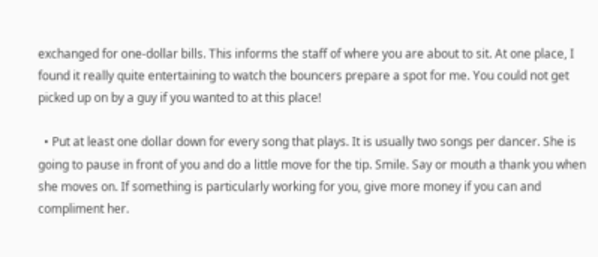exchanged for one-dollar bills. This informs the staff of where you are about to sit. At one place, I found it really quite entertaining to watch the bouncers prepare a spot for me. You could not get picked up on by a guy if you wanted to at this place!

  • Put at least one dollar down for every song that plays. It is usually two songs per dancer. She is going to pause in front of you and do a little move for the tip. Smile. Say or mouth a thank you when she moves on. If something is particularly working for you, give more money if you can and compliment her.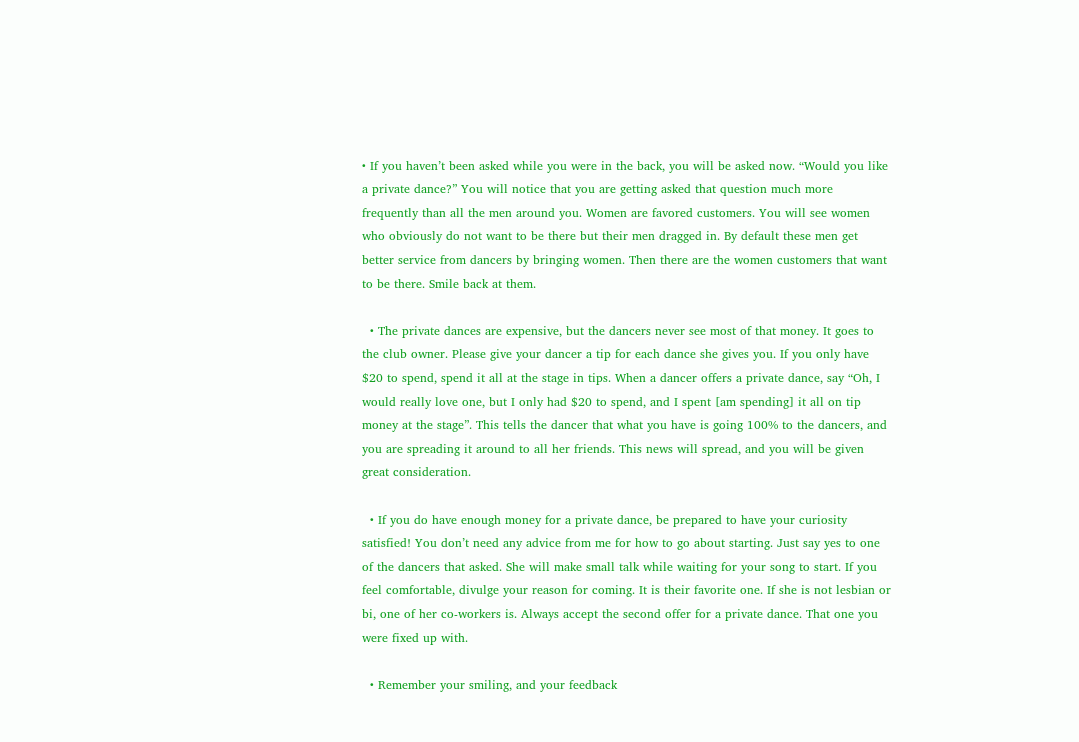• If you haven’t been asked while you were in the back, you will be asked now. “Would you like a private dance?” You will notice that you are getting asked that question much more frequently than all the men around you. Women are favored customers. You will see women who obviously do not want to be there but their men dragged in. By default these men get better service from dancers by bringing women. Then there are the women customers that want to be there. Smile back at them.

  • The private dances are expensive, but the dancers never see most of that money. It goes to the club owner. Please give your dancer a tip for each dance she gives you. If you only have $20 to spend, spend it all at the stage in tips. When a dancer offers a private dance, say “Oh, I would really love one, but I only had $20 to spend, and I spent [am spending] it all on tip money at the stage”. This tells the dancer that what you have is going 100% to the dancers, and you are spreading it around to all her friends. This news will spread, and you will be given great consideration.

  • If you do have enough money for a private dance, be prepared to have your curiosity satisfied! You don’t need any advice from me for how to go about starting. Just say yes to one of the dancers that asked. She will make small talk while waiting for your song to start. If you feel comfortable, divulge your reason for coming. It is their favorite one. If she is not lesbian or bi, one of her co-workers is. Always accept the second offer for a private dance. That one you were fixed up with.

  • Remember your smiling, and your feedback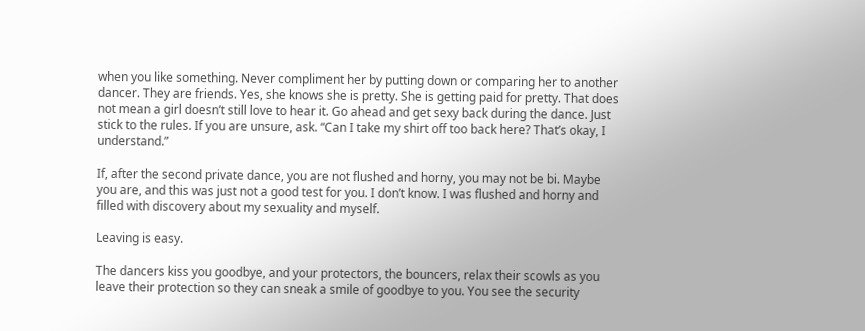when you like something. Never compliment her by putting down or comparing her to another dancer. They are friends. Yes, she knows she is pretty. She is getting paid for pretty. That does not mean a girl doesn’t still love to hear it. Go ahead and get sexy back during the dance. Just stick to the rules. If you are unsure, ask. “Can I take my shirt off too back here? That’s okay, I understand.”

If, after the second private dance, you are not flushed and horny, you may not be bi. Maybe you are, and this was just not a good test for you. I don’t know. I was flushed and horny and filled with discovery about my sexuality and myself.

Leaving is easy.

The dancers kiss you goodbye, and your protectors, the bouncers, relax their scowls as you leave their protection so they can sneak a smile of goodbye to you. You see the security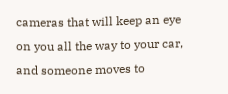cameras that will keep an eye on you all the way to your car, and someone moves to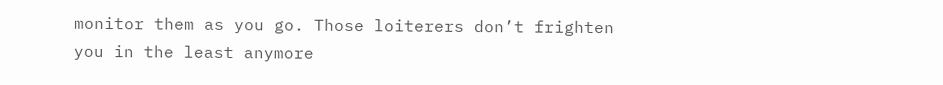monitor them as you go. Those loiterers don’t frighten you in the least anymore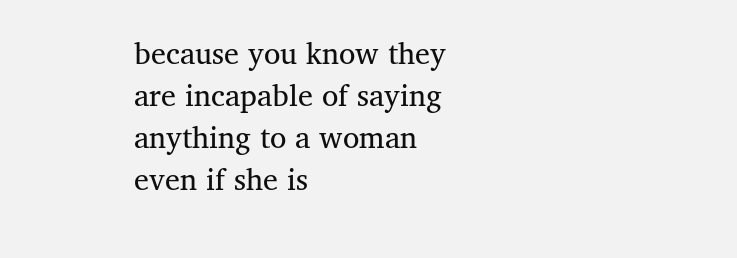because you know they are incapable of saying anything to a woman even if she is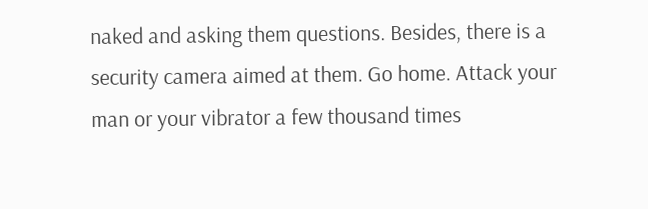naked and asking them questions. Besides, there is a security camera aimed at them. Go home. Attack your man or your vibrator a few thousand times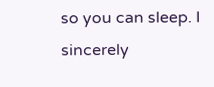so you can sleep. I sincerely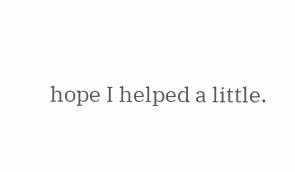hope I helped a little.